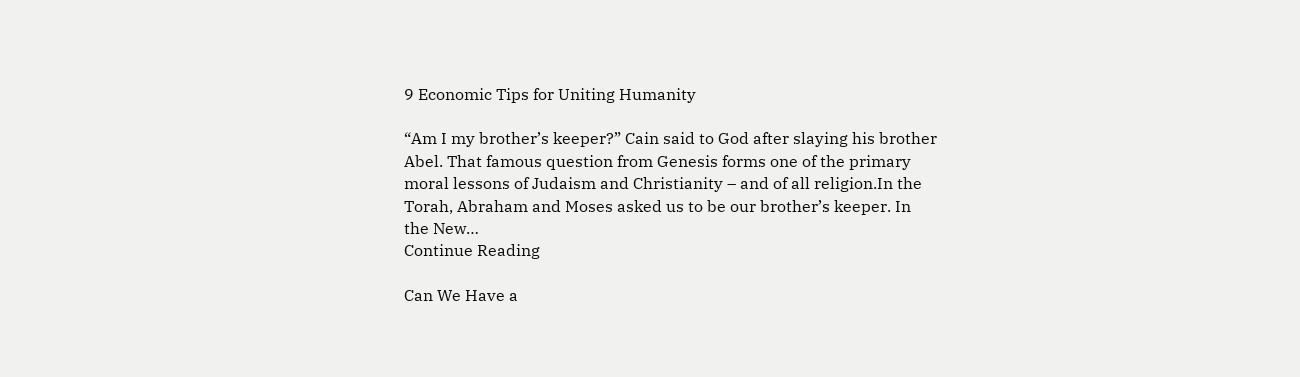9 Economic Tips for Uniting Humanity

“Am I my brother’s keeper?” Cain said to God after slaying his brother Abel. That famous question from Genesis forms one of the primary moral lessons of Judaism and Christianity – and of all religion.In the Torah, Abraham and Moses asked us to be our brother’s keeper. In the New…
Continue Reading

Can We Have a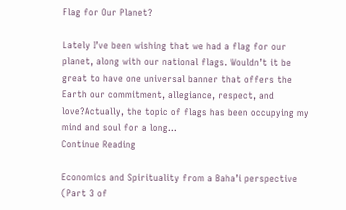Flag for Our Planet?

Lately I’ve been wishing that we had a flag for our planet, along with our national flags. Wouldn’t it be great to have one universal banner that offers the Earth our commitment, allegiance, respect, and love?Actually, the topic of flags has been occupying my mind and soul for a long…
Continue Reading

Economics and Spirituality from a Baha’i perspective (Part 3 of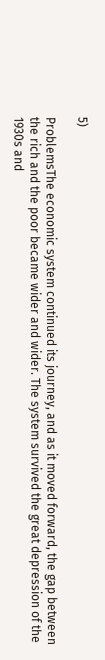5)

ProblemsThe economic system continued its journey, and as it moved forward, the gap between the rich and the poor became wider and wider. The system survived the great depression of the 1930s and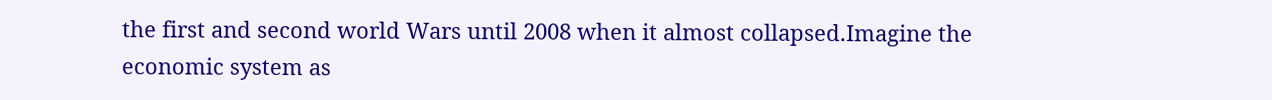the first and second world Wars until 2008 when it almost collapsed.Imagine the economic system as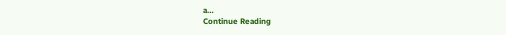a…
Continue Reading